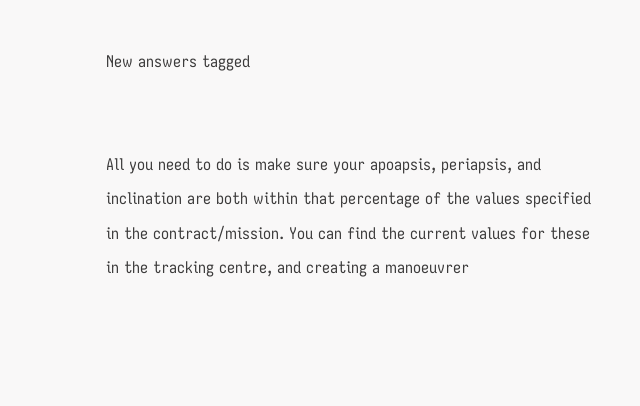New answers tagged


All you need to do is make sure your apoapsis, periapsis, and inclination are both within that percentage of the values specified in the contract/mission. You can find the current values for these in the tracking centre, and creating a manoeuvrer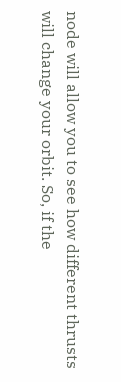node will allow you to see how different thrusts will change your orbit. So, if the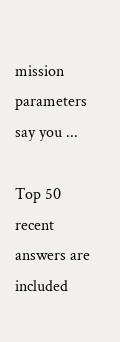mission parameters say you ...

Top 50 recent answers are included